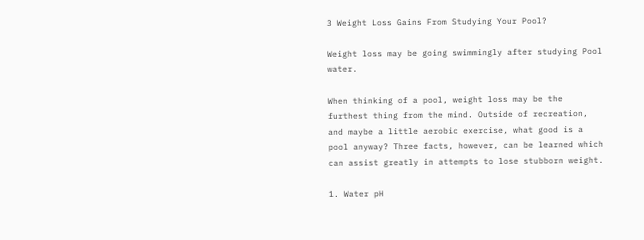3 Weight Loss Gains From Studying Your Pool?

Weight loss may be going swimmingly after studying Pool water.

When thinking of a pool, weight loss may be the furthest thing from the mind. Outside of recreation, and maybe a little aerobic exercise, what good is a pool anyway? Three facts, however, can be learned which can assist greatly in attempts to lose stubborn weight.

1. Water pH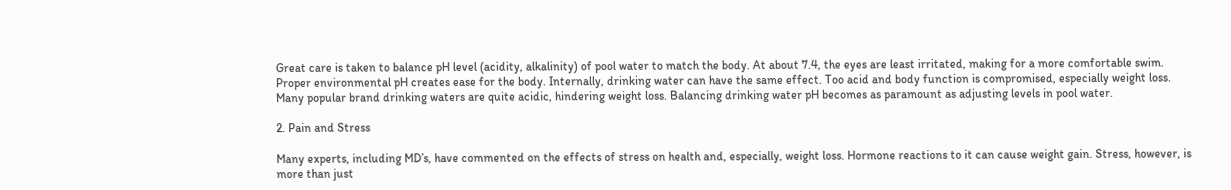Great care is taken to balance pH level (acidity, alkalinity) of pool water to match the body. At about 7.4, the eyes are least irritated, making for a more comfortable swim. Proper environmental pH creates ease for the body. Internally, drinking water can have the same effect. Too acid and body function is compromised, especially weight loss. Many popular brand drinking waters are quite acidic, hindering weight loss. Balancing drinking water pH becomes as paramount as adjusting levels in pool water.

2. Pain and Stress

Many experts, including MD’s, have commented on the effects of stress on health and, especially, weight loss. Hormone reactions to it can cause weight gain. Stress, however, is more than just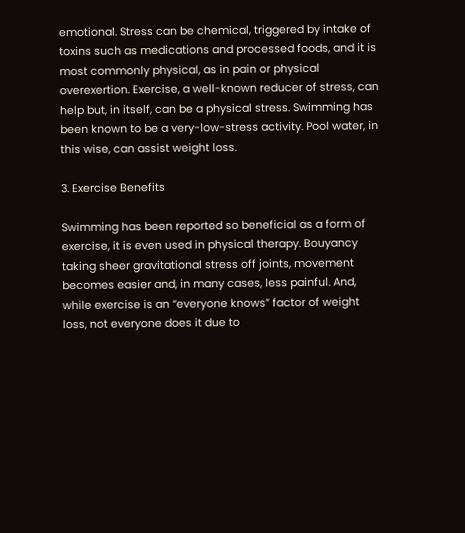emotional. Stress can be chemical, triggered by intake of toxins such as medications and processed foods, and it is most commonly physical, as in pain or physical overexertion. Exercise, a well-known reducer of stress, can help but, in itself, can be a physical stress. Swimming has been known to be a very-low-stress activity. Pool water, in this wise, can assist weight loss.

3. Exercise Benefits

Swimming has been reported so beneficial as a form of exercise, it is even used in physical therapy. Bouyancy taking sheer gravitational stress off joints, movement becomes easier and, in many cases, less painful. And, while exercise is an “everyone knows” factor of weight loss, not everyone does it due to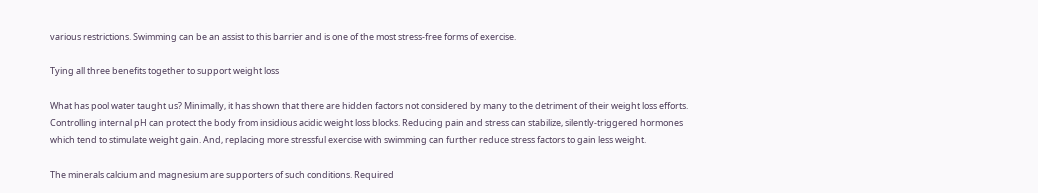various restrictions. Swimming can be an assist to this barrier and is one of the most stress-free forms of exercise.

Tying all three benefits together to support weight loss

What has pool water taught us? Minimally, it has shown that there are hidden factors not considered by many to the detriment of their weight loss efforts. Controlling internal pH can protect the body from insidious acidic weight loss blocks. Reducing pain and stress can stabilize, silently-triggered hormones which tend to stimulate weight gain. And, replacing more stressful exercise with swimming can further reduce stress factors to gain less weight.

The minerals calcium and magnesium are supporters of such conditions. Required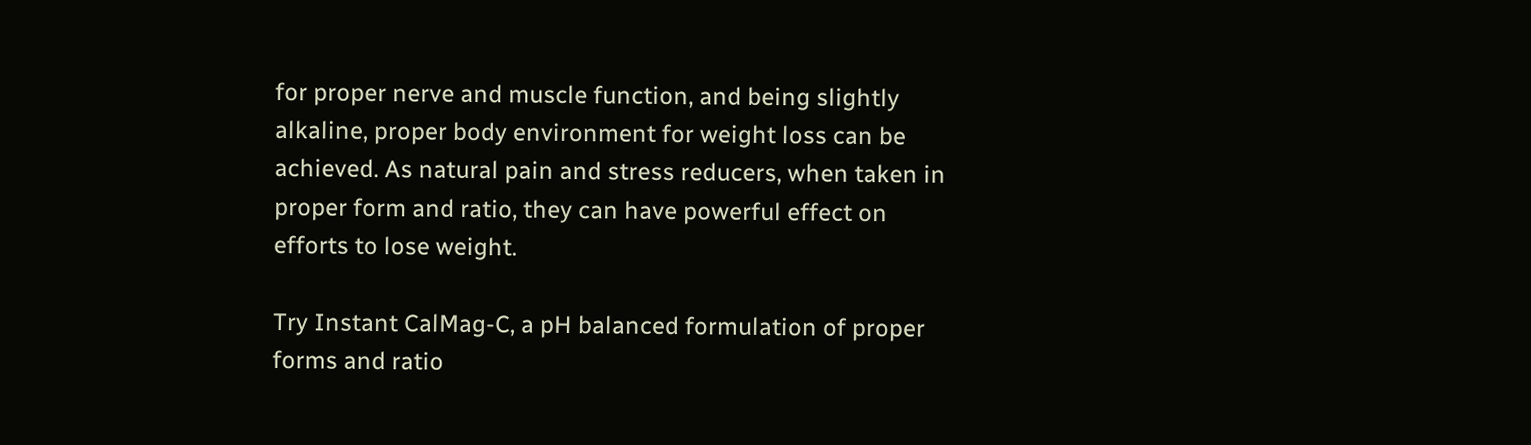for proper nerve and muscle function, and being slightly alkaline, proper body environment for weight loss can be achieved. As natural pain and stress reducers, when taken in proper form and ratio, they can have powerful effect on efforts to lose weight.

Try Instant CalMag-C, a pH balanced formulation of proper forms and ratio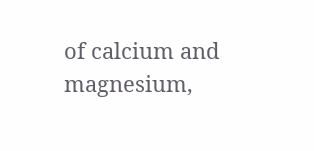of calcium and magnesium,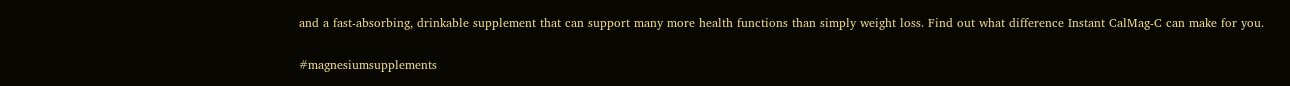and a fast-absorbing, drinkable supplement that can support many more health functions than simply weight loss. Find out what difference Instant CalMag-C can make for you.

#magnesiumsupplements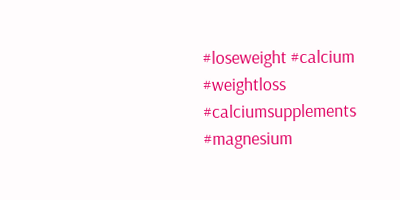#loseweight #calcium #weightloss #calciumsupplements #magnesium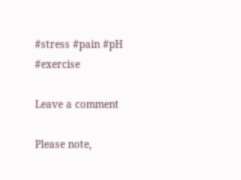#stress #pain #pH #exercise

Leave a comment

Please note,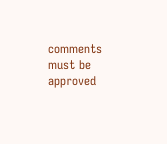comments must be approved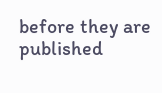before they are published